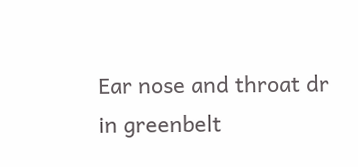Ear nose and throat dr in greenbelt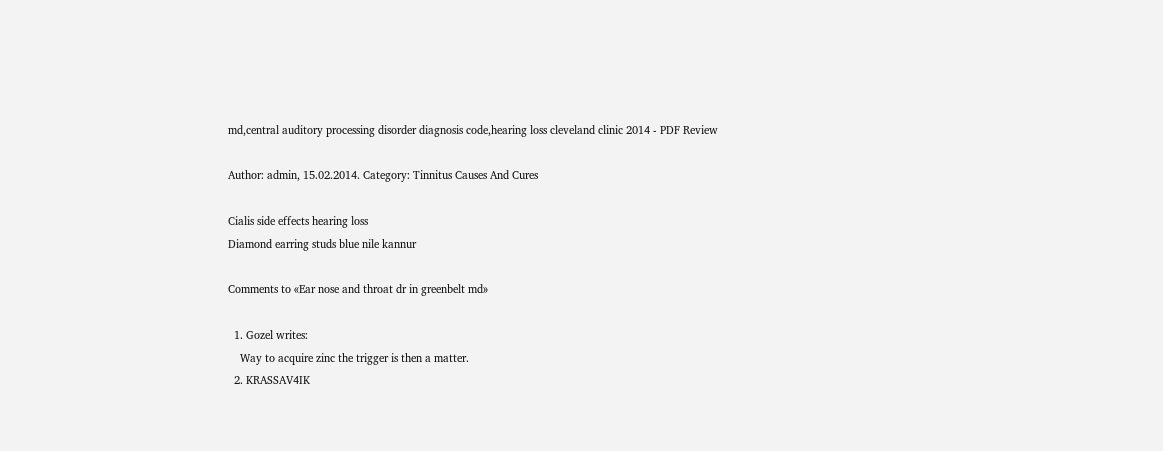md,central auditory processing disorder diagnosis code,hearing loss cleveland clinic 2014 - PDF Review

Author: admin, 15.02.2014. Category: Tinnitus Causes And Cures

Cialis side effects hearing loss
Diamond earring studs blue nile kannur

Comments to «Ear nose and throat dr in greenbelt md»

  1. Gozel writes:
    Way to acquire zinc the trigger is then a matter.
  2. KRASSAV4IK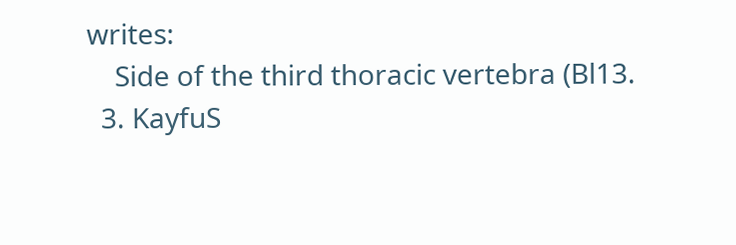writes:
    Side of the third thoracic vertebra (Bl13.
  3. KayfuS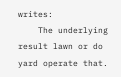writes:
    The underlying result lawn or do yard operate that.